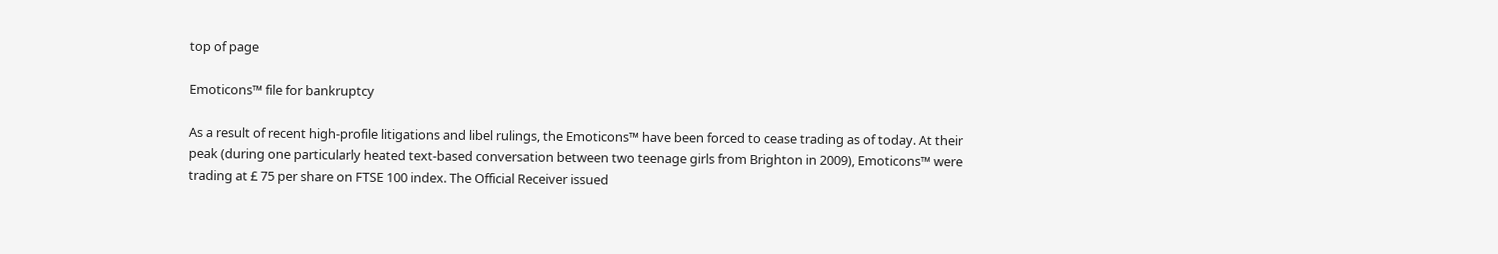top of page

Emoticons™ file for bankruptcy

As a result of recent high-profile litigations and libel rulings, the Emoticons™ have been forced to cease trading as of today. At their peak (during one particularly heated text-based conversation between two teenage girls from Brighton in 2009), Emoticons™ were trading at £ 75 per share on FTSE 100 index. The Official Receiver issued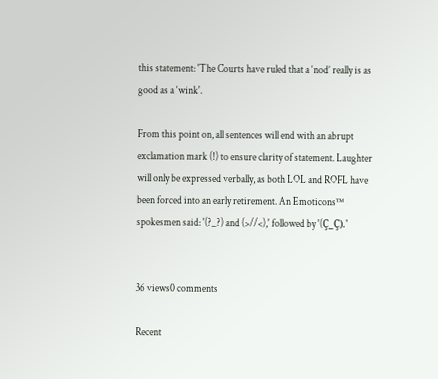this statement: 'The Courts have ruled that a ‘nod’ really is as good as a ‘wink'.

From this point on, all sentences will end with an abrupt exclamation mark (!) to ensure clarity of statement. Laughter will only be expressed verbally, as both LOL and ROFL have been forced into an early retirement. An Emoticons™ spokesmen said: '(?_?) and (>//<),' followed by '(Ç_Ç).'


36 views0 comments

Recent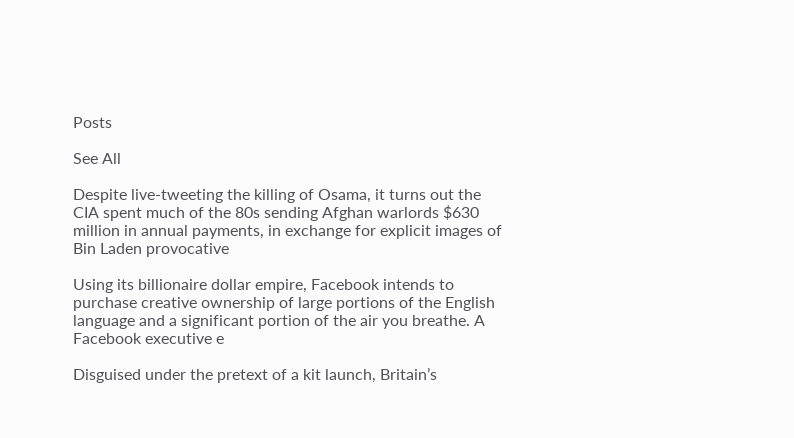Posts

See All

Despite live-tweeting the killing of Osama, it turns out the CIA spent much of the 80s sending Afghan warlords $630 million in annual payments, in exchange for explicit images of Bin Laden provocative

Using its billionaire dollar empire, Facebook intends to purchase creative ownership of large portions of the English language and a significant portion of the air you breathe. A Facebook executive e

Disguised under the pretext of a kit launch, Britain’s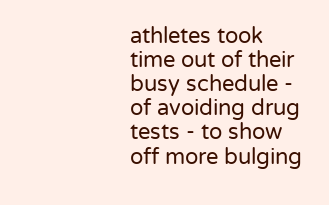athletes took time out of their busy schedule - of avoiding drug tests - to show off more bulging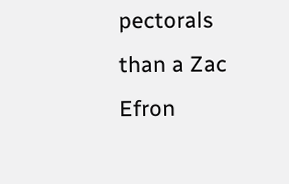pectorals than a Zac Efron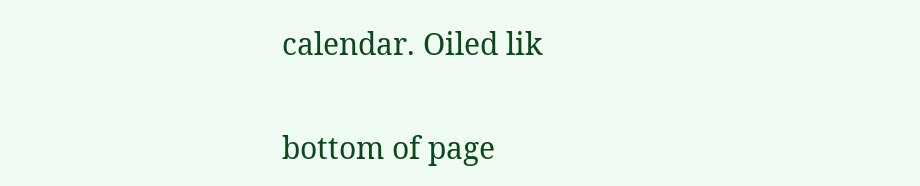calendar. Oiled lik

bottom of page